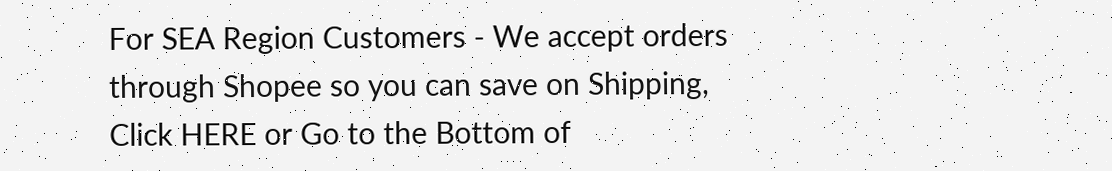For SEA Region Customers - We accept orders through Shopee so you can save on Shipping, Click HERE or Go to the Bottom of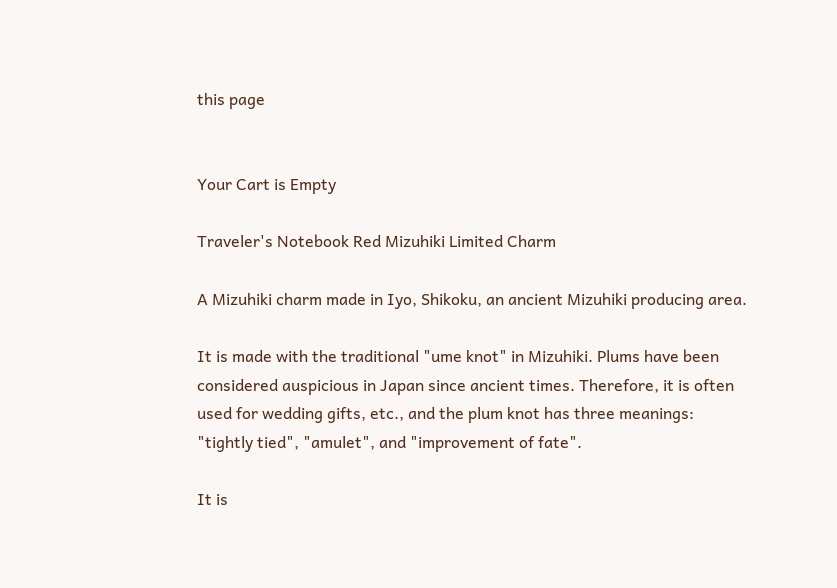this page


Your Cart is Empty

Traveler's Notebook Red Mizuhiki Limited Charm

A Mizuhiki charm made in Iyo, Shikoku, an ancient Mizuhiki producing area.

It is made with the traditional "ume knot" in Mizuhiki. Plums have been considered auspicious in Japan since ancient times. Therefore, it is often used for wedding gifts, etc., and the plum knot has three meanings: "tightly tied", "amulet", and "improvement of fate".

It is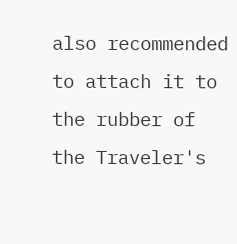also recommended to attach it to the rubber of the Traveler's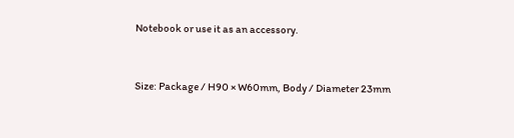Notebook or use it as an accessory.


Size: Package / H90 × W60mm, Body / Diameter 23mm